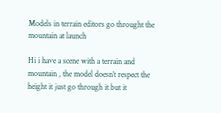Models in terrain editors go throught the mountain at launch

Hi i have a scene with a terrain and mountain , the model doesn’t respect the height it just go through it but it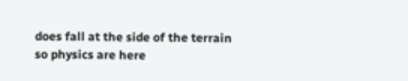does fall at the side of the terrain so physics are here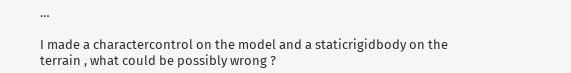…

I made a charactercontrol on the model and a staticrigidbody on the terrain , what could be possibly wrong ?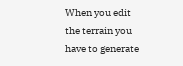When you edit the terrain you have to generate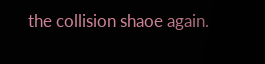the collision shaoe again.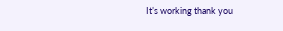It’s working thank you